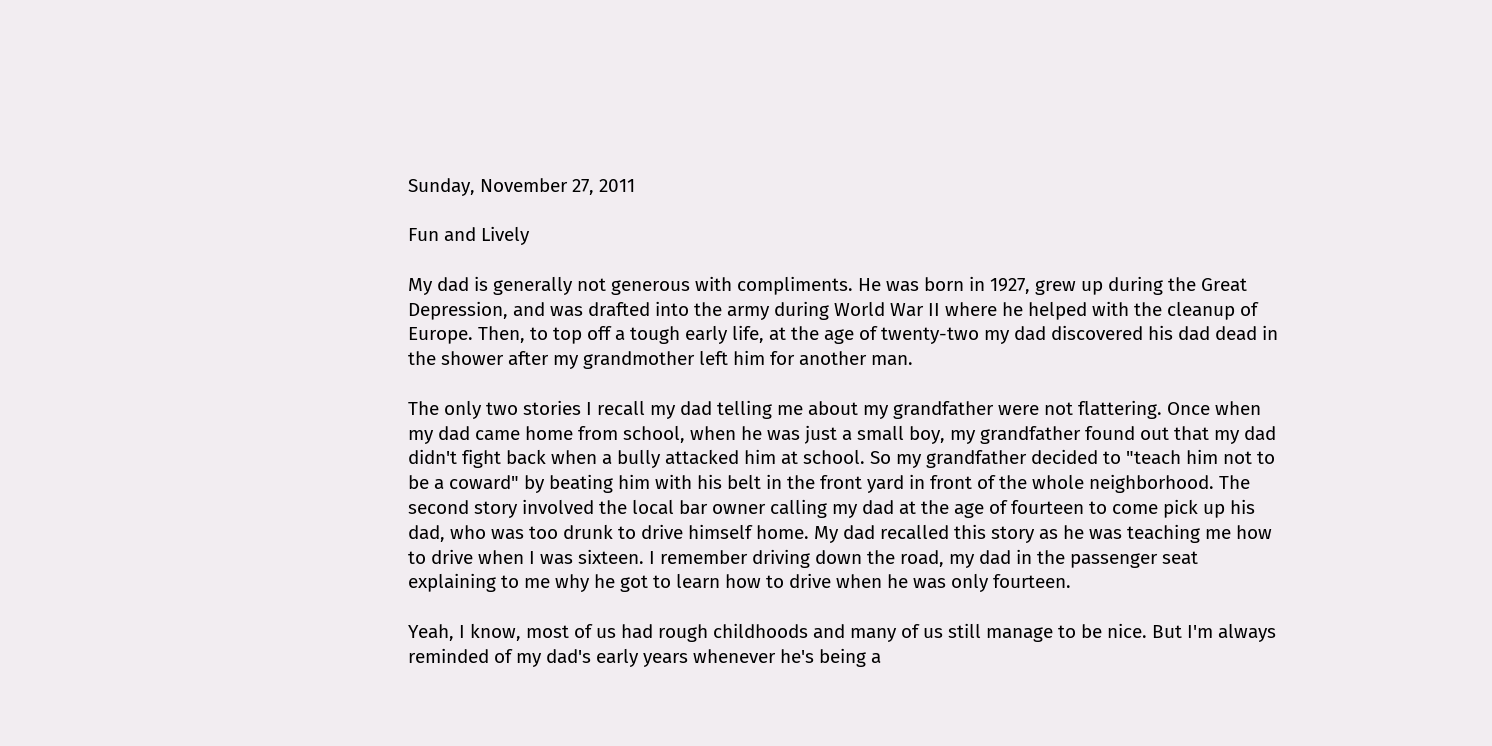Sunday, November 27, 2011

Fun and Lively

My dad is generally not generous with compliments. He was born in 1927, grew up during the Great Depression, and was drafted into the army during World War II where he helped with the cleanup of Europe. Then, to top off a tough early life, at the age of twenty-two my dad discovered his dad dead in the shower after my grandmother left him for another man.

The only two stories I recall my dad telling me about my grandfather were not flattering. Once when my dad came home from school, when he was just a small boy, my grandfather found out that my dad didn't fight back when a bully attacked him at school. So my grandfather decided to "teach him not to be a coward" by beating him with his belt in the front yard in front of the whole neighborhood. The second story involved the local bar owner calling my dad at the age of fourteen to come pick up his dad, who was too drunk to drive himself home. My dad recalled this story as he was teaching me how to drive when I was sixteen. I remember driving down the road, my dad in the passenger seat explaining to me why he got to learn how to drive when he was only fourteen.

Yeah, I know, most of us had rough childhoods and many of us still manage to be nice. But I'm always reminded of my dad's early years whenever he's being a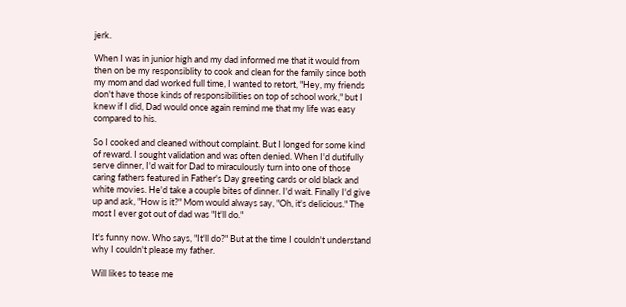jerk.

When I was in junior high and my dad informed me that it would from then on be my responsiblity to cook and clean for the family since both my mom and dad worked full time, I wanted to retort, "Hey, my friends don't have those kinds of responsibilities on top of school work," but I knew if I did, Dad would once again remind me that my life was easy compared to his.

So I cooked and cleaned without complaint. But I longed for some kind of reward. I sought validation and was often denied. When I'd dutifully serve dinner, I'd wait for Dad to miraculously turn into one of those caring fathers featured in Father's Day greeting cards or old black and white movies. He'd take a couple bites of dinner. I'd wait. Finally I'd give up and ask, "How is it?" Mom would always say, "Oh, it's delicious." The most I ever got out of dad was "It'll do."

It's funny now. Who says, "It'll do?" But at the time I couldn't understand why I couldn't please my father.

Will likes to tease me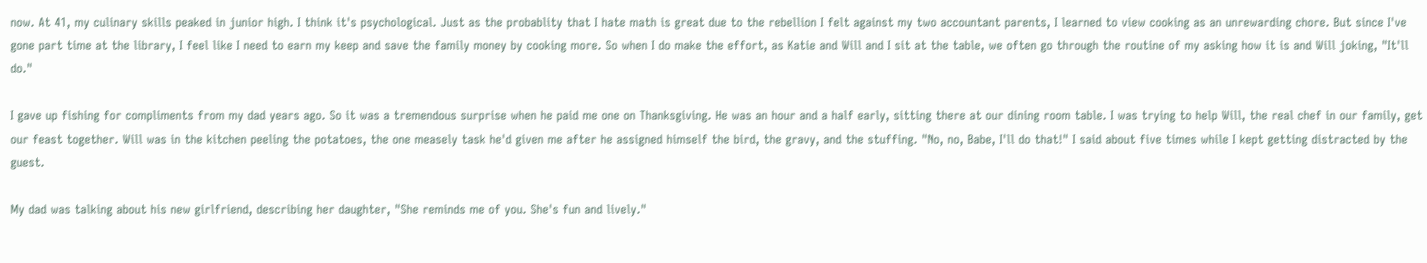now. At 41, my culinary skills peaked in junior high. I think it's psychological. Just as the probablity that I hate math is great due to the rebellion I felt against my two accountant parents, I learned to view cooking as an unrewarding chore. But since I've gone part time at the library, I feel like I need to earn my keep and save the family money by cooking more. So when I do make the effort, as Katie and Will and I sit at the table, we often go through the routine of my asking how it is and Will joking, "It'll do."

I gave up fishing for compliments from my dad years ago. So it was a tremendous surprise when he paid me one on Thanksgiving. He was an hour and a half early, sitting there at our dining room table. I was trying to help Will, the real chef in our family, get our feast together. Will was in the kitchen peeling the potatoes, the one measely task he'd given me after he assigned himself the bird, the gravy, and the stuffing. "No, no, Babe, I'll do that!" I said about five times while I kept getting distracted by the guest.

My dad was talking about his new girlfriend, describing her daughter, "She reminds me of you. She's fun and lively."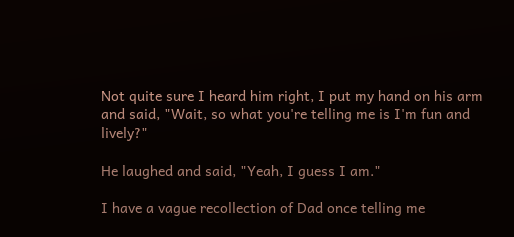Not quite sure I heard him right, I put my hand on his arm and said, "Wait, so what you're telling me is I'm fun and lively?"

He laughed and said, "Yeah, I guess I am."

I have a vague recollection of Dad once telling me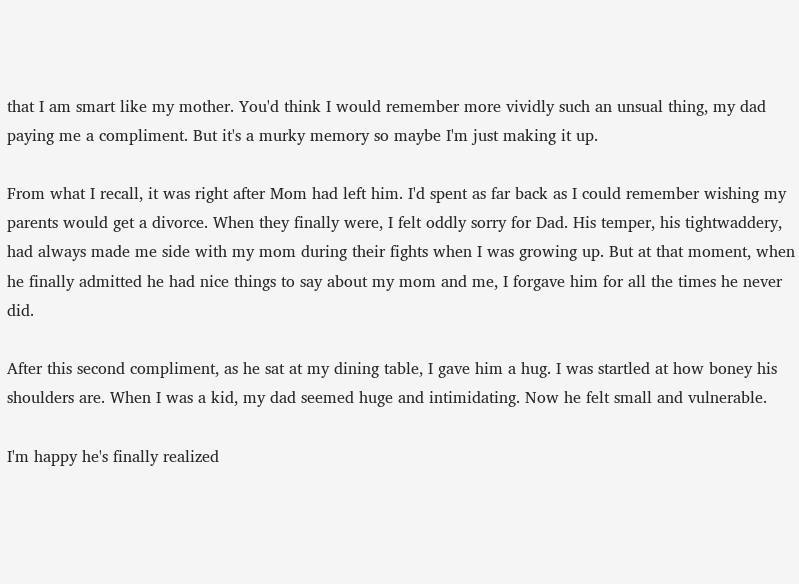that I am smart like my mother. You'd think I would remember more vividly such an unsual thing, my dad paying me a compliment. But it's a murky memory so maybe I'm just making it up.

From what I recall, it was right after Mom had left him. I'd spent as far back as I could remember wishing my parents would get a divorce. When they finally were, I felt oddly sorry for Dad. His temper, his tightwaddery, had always made me side with my mom during their fights when I was growing up. But at that moment, when he finally admitted he had nice things to say about my mom and me, I forgave him for all the times he never did.

After this second compliment, as he sat at my dining table, I gave him a hug. I was startled at how boney his shoulders are. When I was a kid, my dad seemed huge and intimidating. Now he felt small and vulnerable.

I'm happy he's finally realized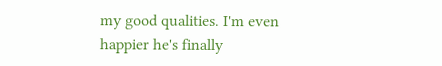my good qualities. I'm even happier he's finally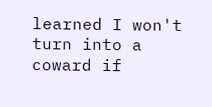learned I won't turn into a coward if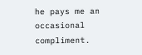he pays me an occasional compliment.